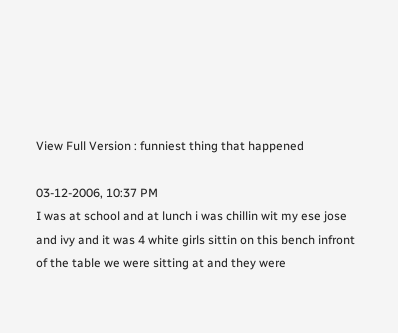View Full Version : funniest thing that happened

03-12-2006, 10:37 PM
I was at school and at lunch i was chillin wit my ese jose and ivy and it was 4 white girls sittin on this bench infront of the table we were sitting at and they were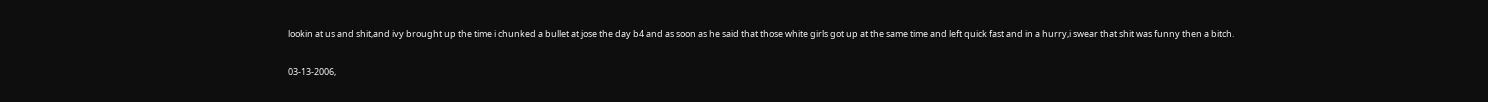lookin at us and shit,and ivy brought up the time i chunked a bullet at jose the day b4 and as soon as he said that those white girls got up at the same time and left quick fast and in a hurry,i swear that shit was funny then a bitch.

03-13-2006,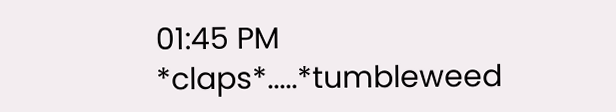01:45 PM
*claps*.....*tumbleweed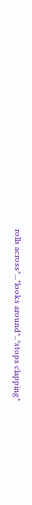rolls across*...*looks around*..*stops clapping*